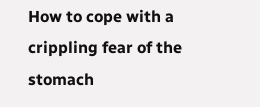How to cope with a crippling fear of the stomach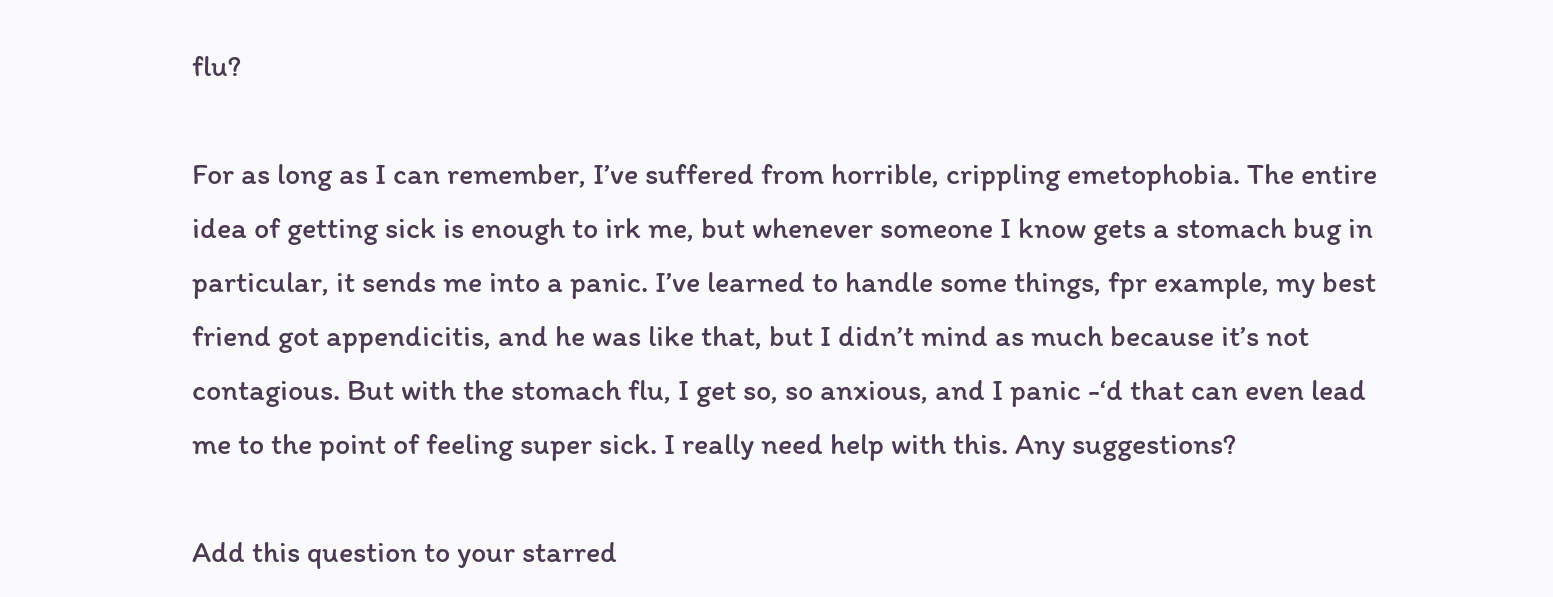flu?

For as long as I can remember, I’ve suffered from horrible, crippling emetophobia. The entire idea of getting sick is enough to irk me, but whenever someone I know gets a stomach bug in particular, it sends me into a panic. I’ve learned to handle some things, fpr example, my best friend got appendicitis, and he was like that, but I didn’t mind as much because it’s not contagious. But with the stomach flu, I get so, so anxious, and I panic -‘d that can even lead me to the point of feeling super sick. I really need help with this. Any suggestions?

Add this question to your starred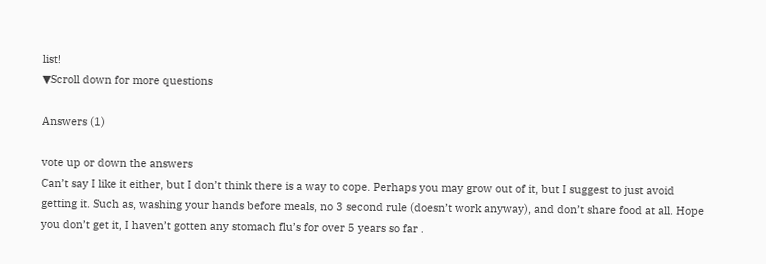list!
▼Scroll down for more questions

Answers (1)

vote up or down the answers
Can’t say I like it either, but I don’t think there is a way to cope. Perhaps you may grow out of it, but I suggest to just avoid getting it. Such as, washing your hands before meals, no 3 second rule (doesn’t work anyway), and don’t share food at all. Hope you don’t get it, I haven’t gotten any stomach flu’s for over 5 years so far .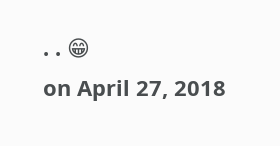. . 😁
on April 27, 2018